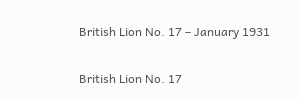British Lion No. 17 – January 1931

British Lion No. 17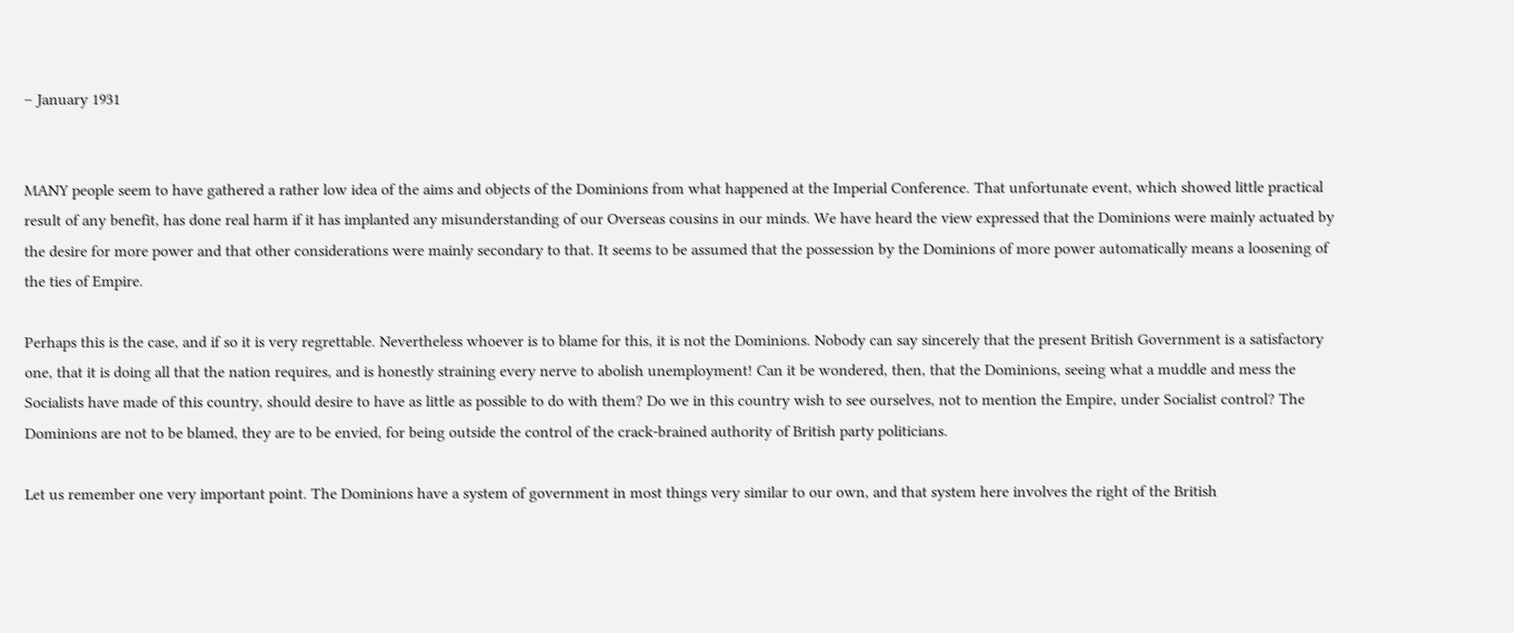– January 1931


MANY people seem to have gathered a rather low idea of the aims and objects of the Dominions from what happened at the Imperial Conference. That unfortunate event, which showed little practical result of any benefit, has done real harm if it has implanted any misunderstanding of our Overseas cousins in our minds. We have heard the view expressed that the Dominions were mainly actuated by the desire for more power and that other considerations were mainly secondary to that. It seems to be assumed that the possession by the Dominions of more power automatically means a loosening of the ties of Empire.

Perhaps this is the case, and if so it is very regrettable. Nevertheless whoever is to blame for this, it is not the Dominions. Nobody can say sincerely that the present British Government is a satisfactory one, that it is doing all that the nation requires, and is honestly straining every nerve to abolish unemployment! Can it be wondered, then, that the Dominions, seeing what a muddle and mess the Socialists have made of this country, should desire to have as little as possible to do with them? Do we in this country wish to see ourselves, not to mention the Empire, under Socialist control? The Dominions are not to be blamed, they are to be envied, for being outside the control of the crack-brained authority of British party politicians.

Let us remember one very important point. The Dominions have a system of government in most things very similar to our own, and that system here involves the right of the British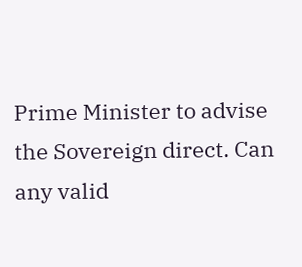Prime Minister to advise the Sovereign direct. Can any valid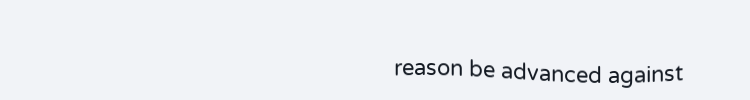reason be advanced against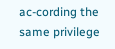ac-cording the same privilege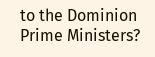to the Dominion Prime Ministers?